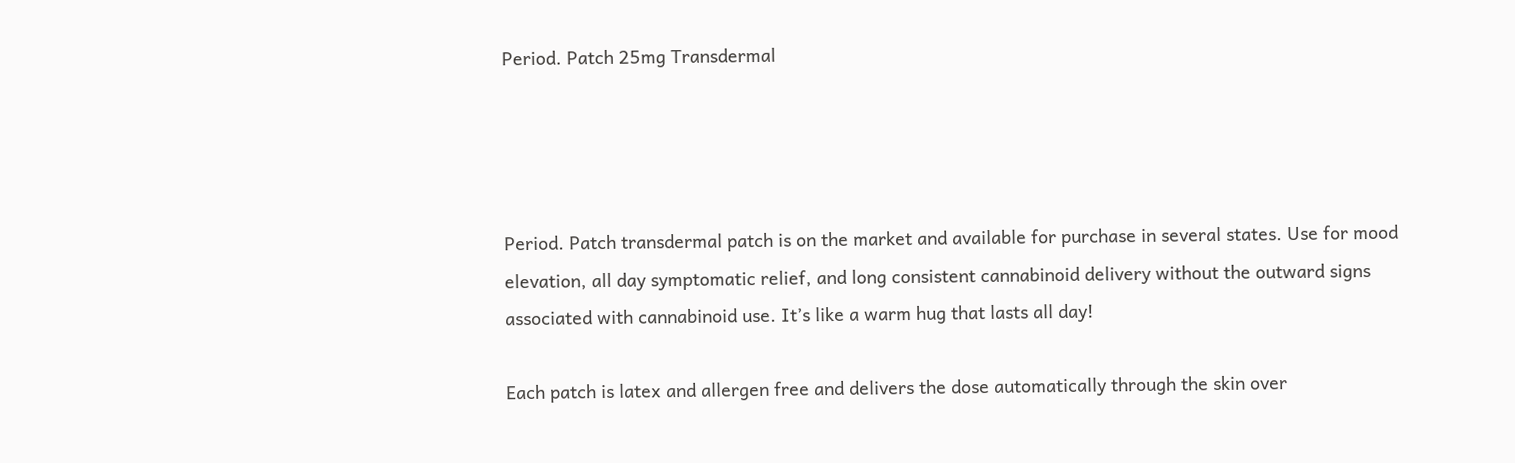Period. Patch 25mg Transdermal




Period. Patch transdermal patch is on the market and available for purchase in several states. Use for mood elevation, all day symptomatic relief, and long consistent cannabinoid delivery without the outward signs associated with cannabinoid use. It’s like a warm hug that lasts all day!

Each patch is latex and allergen free and delivers the dose automatically through the skin over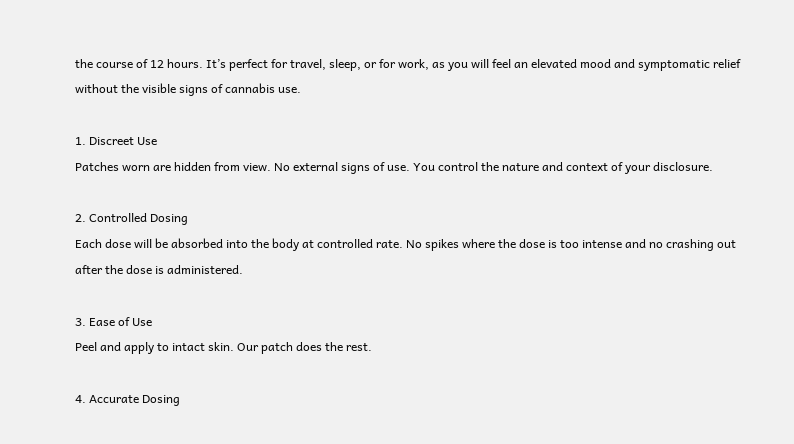the course of 12 hours. It’s perfect for travel, sleep, or for work, as you will feel an elevated mood and symptomatic relief without the visible signs of cannabis use.

1. Discreet Use
Patches worn are hidden from view. No external signs of use. You control the nature and context of your disclosure.

2. Controlled Dosing
Each dose will be absorbed into the body at controlled rate. No spikes where the dose is too intense and no crashing out after the dose is administered.

3. Ease of Use
Peel and apply to intact skin. Our patch does the rest.

4. Accurate Dosing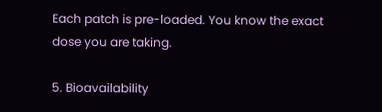Each patch is pre-loaded. You know the exact dose you are taking.

5. Bioavailability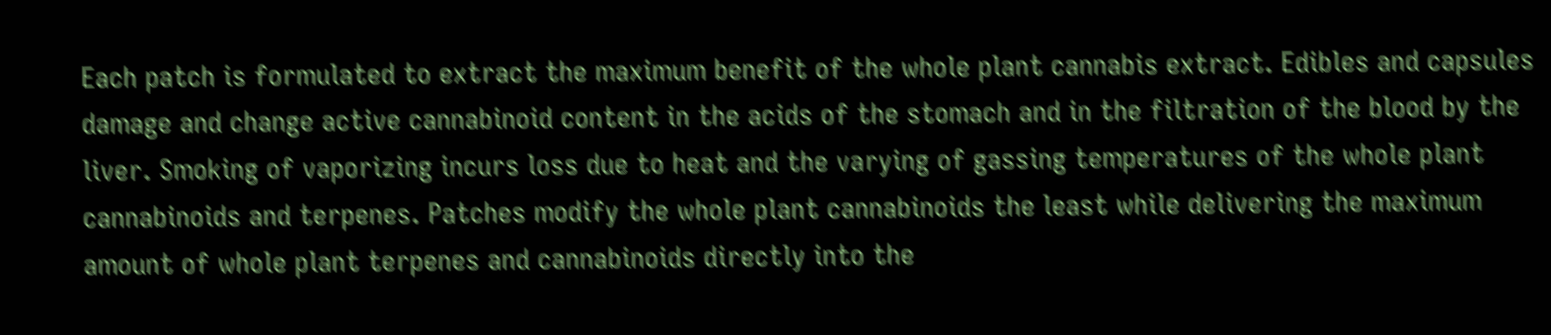Each patch is formulated to extract the maximum benefit of the whole plant cannabis extract. Edibles and capsules damage and change active cannabinoid content in the acids of the stomach and in the filtration of the blood by the liver. Smoking of vaporizing incurs loss due to heat and the varying of gassing temperatures of the whole plant cannabinoids and terpenes. Patches modify the whole plant cannabinoids the least while delivering the maximum amount of whole plant terpenes and cannabinoids directly into the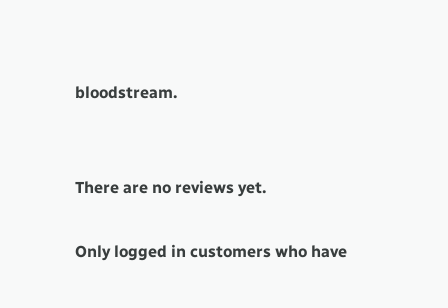bloodstream.


There are no reviews yet.

Only logged in customers who have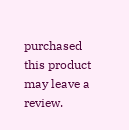purchased this product may leave a review.